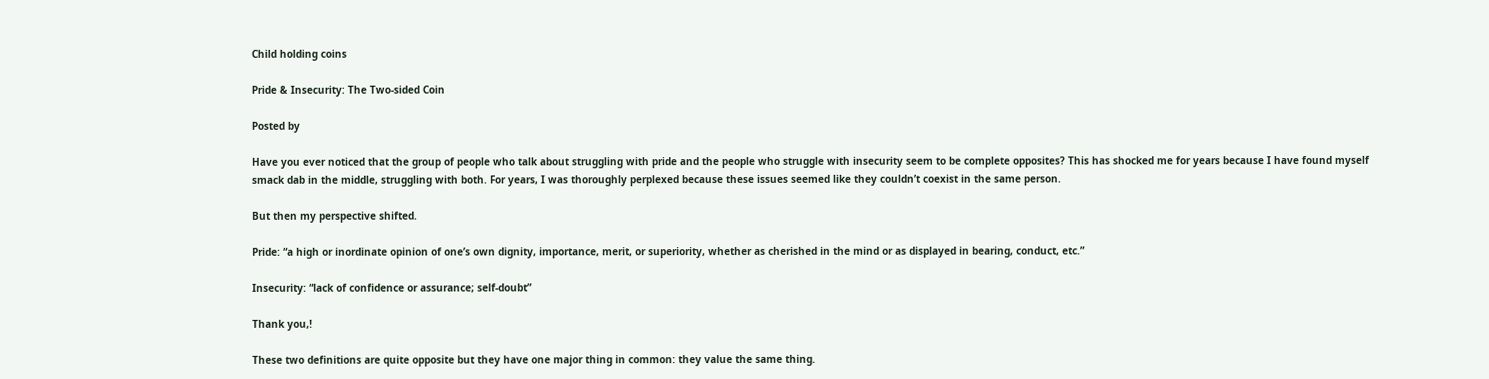Child holding coins

Pride & Insecurity: The Two-sided Coin

Posted by

Have you ever noticed that the group of people who talk about struggling with pride and the people who struggle with insecurity seem to be complete opposites? This has shocked me for years because I have found myself smack dab in the middle, struggling with both. For years, I was thoroughly perplexed because these issues seemed like they couldn’t coexist in the same person.

But then my perspective shifted.

Pride: “a high or inordinate opinion of one’s own dignity, importance, merit, or superiority, whether as cherished in the mind or as displayed in bearing, conduct, etc.”

Insecurity: “lack of confidence or assurance; self-doubt”

Thank you,!

These two definitions are quite opposite but they have one major thing in common: they value the same thing.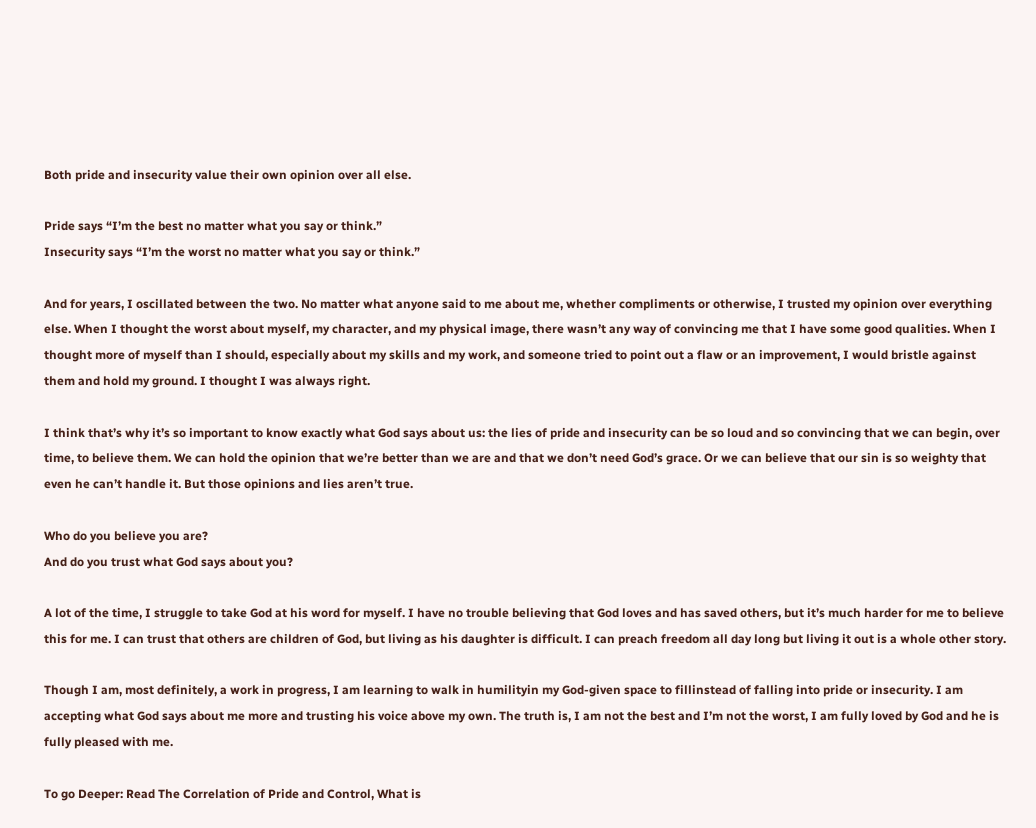Both pride and insecurity value their own opinion over all else.

Pride says “I’m the best no matter what you say or think.”
Insecurity says “I’m the worst no matter what you say or think.”

And for years, I oscillated between the two. No matter what anyone said to me about me, whether compliments or otherwise, I trusted my opinion over everything else. When I thought the worst about myself, my character, and my physical image, there wasn’t any way of convincing me that I have some good qualities. When I thought more of myself than I should, especially about my skills and my work, and someone tried to point out a flaw or an improvement, I would bristle against them and hold my ground. I thought I was always right.

I think that’s why it’s so important to know exactly what God says about us: the lies of pride and insecurity can be so loud and so convincing that we can begin, over time, to believe them. We can hold the opinion that we’re better than we are and that we don’t need God’s grace. Or we can believe that our sin is so weighty that even he can’t handle it. But those opinions and lies aren’t true.

Who do you believe you are?
And do you trust what God says about you?

A lot of the time, I struggle to take God at his word for myself. I have no trouble believing that God loves and has saved others, but it’s much harder for me to believe this for me. I can trust that others are children of God, but living as his daughter is difficult. I can preach freedom all day long but living it out is a whole other story.

Though I am, most definitely, a work in progress, I am learning to walk in humilityin my God-given space to fillinstead of falling into pride or insecurity. I am accepting what God says about me more and trusting his voice above my own. The truth is, I am not the best and I’m not the worst, I am fully loved by God and he is fully pleased with me.

To go Deeper: Read The Correlation of Pride and Control, What is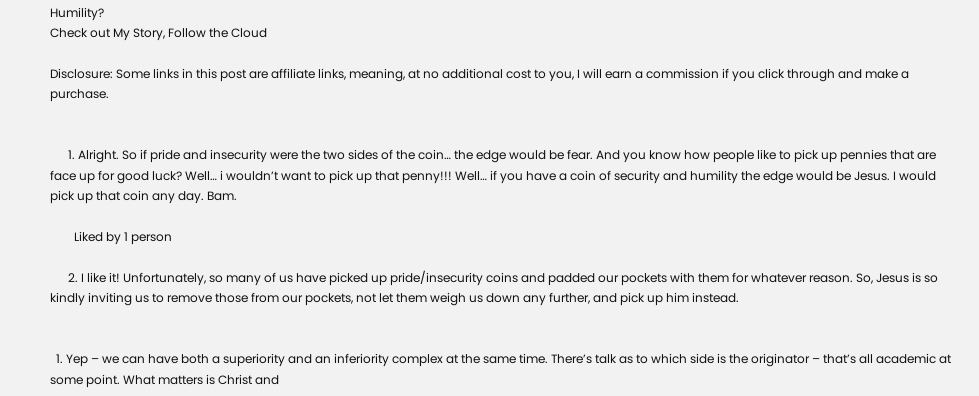Humility?
Check out My Story, Follow the Cloud

Disclosure: Some links in this post are affiliate links, meaning, at no additional cost to you, I will earn a commission if you click through and make a purchase.


      1. Alright. So if pride and insecurity were the two sides of the coin… the edge would be fear. And you know how people like to pick up pennies that are face up for good luck? Well… i wouldn’t want to pick up that penny!!! Well… if you have a coin of security and humility the edge would be Jesus. I would pick up that coin any day. Bam.

        Liked by 1 person

      2. I like it! Unfortunately, so many of us have picked up pride/insecurity coins and padded our pockets with them for whatever reason. So, Jesus is so kindly inviting us to remove those from our pockets, not let them weigh us down any further, and pick up him instead.


  1. Yep – we can have both a superiority and an inferiority complex at the same time. There’s talk as to which side is the originator – that’s all academic at some point. What matters is Christ and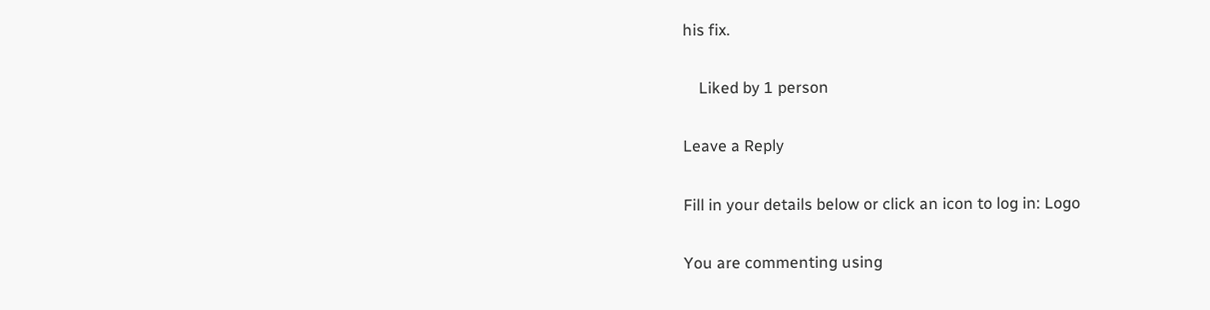his fix.

    Liked by 1 person

Leave a Reply

Fill in your details below or click an icon to log in: Logo

You are commenting using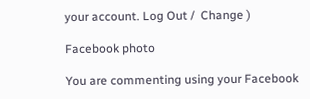your account. Log Out /  Change )

Facebook photo

You are commenting using your Facebook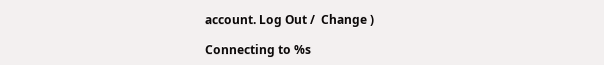account. Log Out /  Change )

Connecting to %s